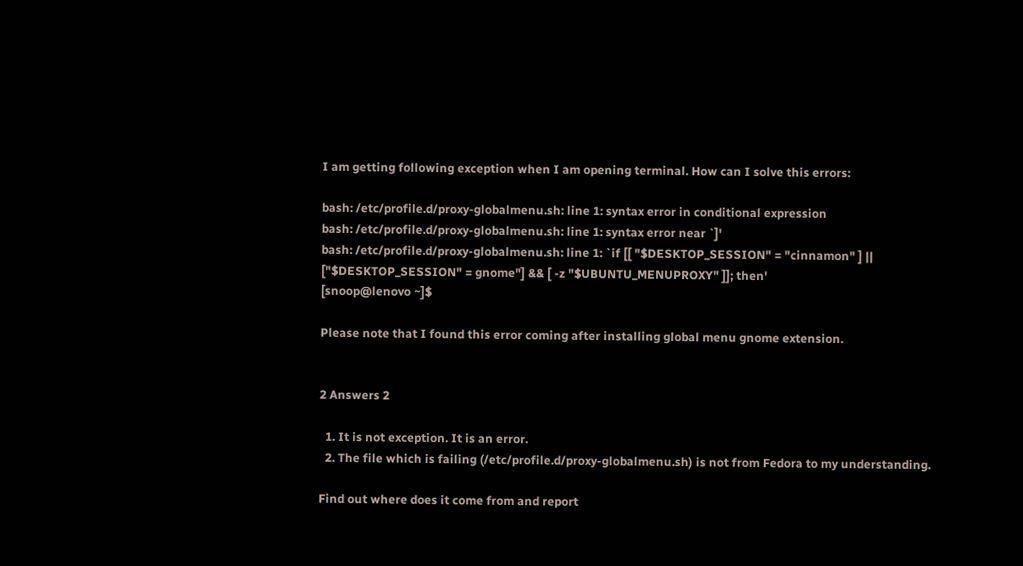I am getting following exception when I am opening terminal. How can I solve this errors:

bash: /etc/profile.d/proxy-globalmenu.sh: line 1: syntax error in conditional expression
bash: /etc/profile.d/proxy-globalmenu.sh: line 1: syntax error near `]'
bash: /etc/profile.d/proxy-globalmenu.sh: line 1: `if [[ "$DESKTOP_SESSION" = "cinnamon" ] || ["$DESKTOP_SESSION" = gnome"] && [ -z "$UBUNTU_MENUPROXY" ]]; then'
[snoop@lenovo ~]$

Please note that I found this error coming after installing global menu gnome extension.


2 Answers 2

  1. It is not exception. It is an error.
  2. The file which is failing (/etc/profile.d/proxy-globalmenu.sh) is not from Fedora to my understanding.

Find out where does it come from and report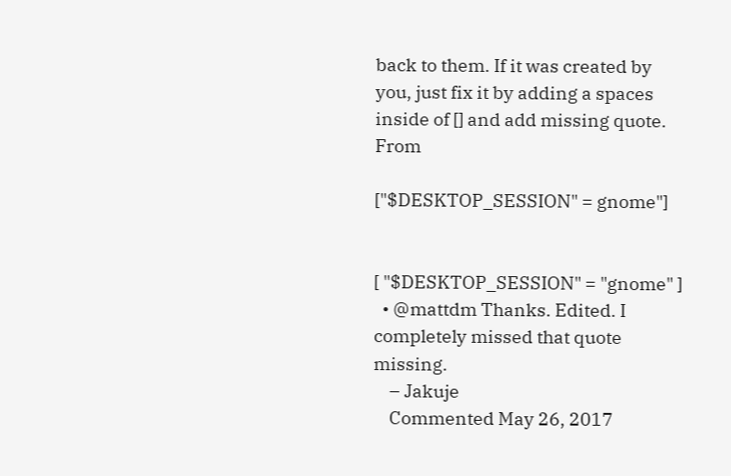back to them. If it was created by you, just fix it by adding a spaces inside of [] and add missing quote. From

["$DESKTOP_SESSION" = gnome"]


[ "$DESKTOP_SESSION" = "gnome" ]
  • @mattdm Thanks. Edited. I completely missed that quote missing.
    – Jakuje
    Commented May 26, 2017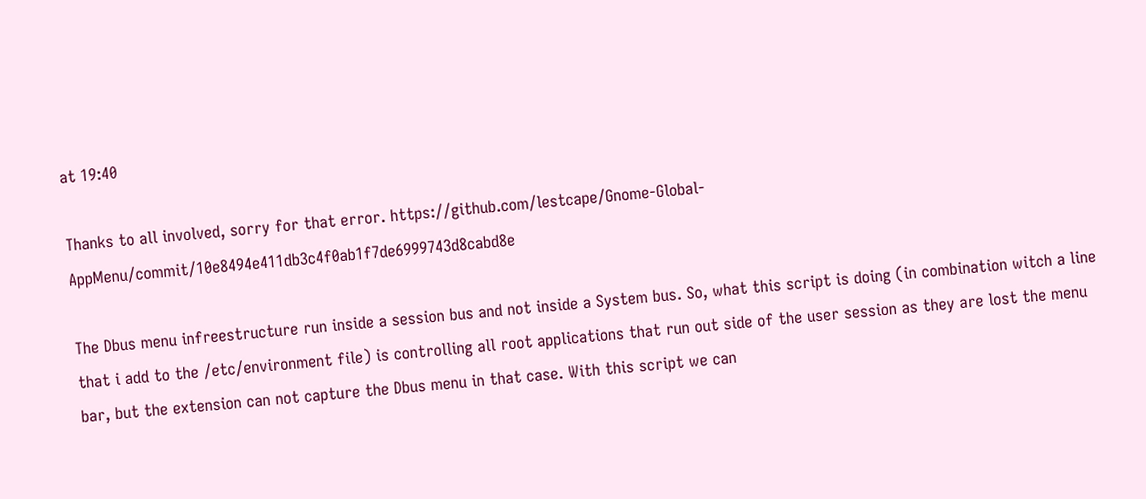at 19:40

Thanks to all involved, sorry for that error. https://github.com/lestcape/Gnome-Global-AppMenu/commit/10e8494e411db3c4f0ab1f7de6999743d8cabd8e

The Dbus menu infreestructure run inside a session bus and not inside a System bus. So, what this script is doing (in combination witch a line that i add to the /etc/environment file) is controlling all root applications that run out side of the user session as they are lost the menu bar, but the extension can not capture the Dbus menu in that case. With this script we can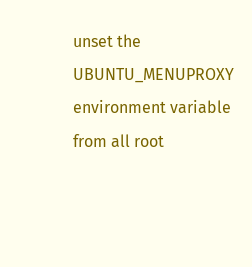unset the UBUNTU_MENUPROXY environment variable from all root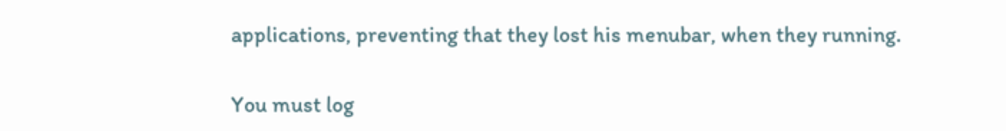applications, preventing that they lost his menubar, when they running.

You must log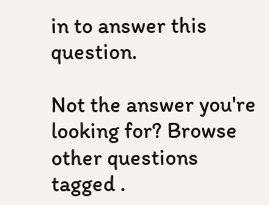in to answer this question.

Not the answer you're looking for? Browse other questions tagged .